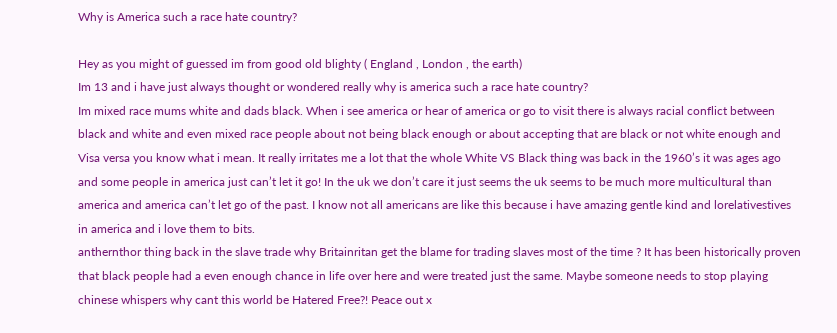Why is America such a race hate country?

Hey as you might of guessed im from good old blighty ( England , London , the earth)
Im 13 and i have just always thought or wondered really why is america such a race hate country?
Im mixed race mums white and dads black. When i see america or hear of america or go to visit there is always racial conflict between black and white and even mixed race people about not being black enough or about accepting that are black or not white enough and Visa versa you know what i mean. It really irritates me a lot that the whole White VS Black thing was back in the 1960’s it was ages ago and some people in america just can’t let it go! In the uk we don’t care it just seems the uk seems to be much more multicultural than america and america can’t let go of the past. I know not all americans are like this because i have amazing gentle kind and lorelativestives in america and i love them to bits.
anthernthor thing back in the slave trade why Britainritan get the blame for trading slaves most of the time ? It has been historically proven that black people had a even enough chance in life over here and were treated just the same. Maybe someone needs to stop playing chinese whispers why cant this world be Hatered Free?! Peace out x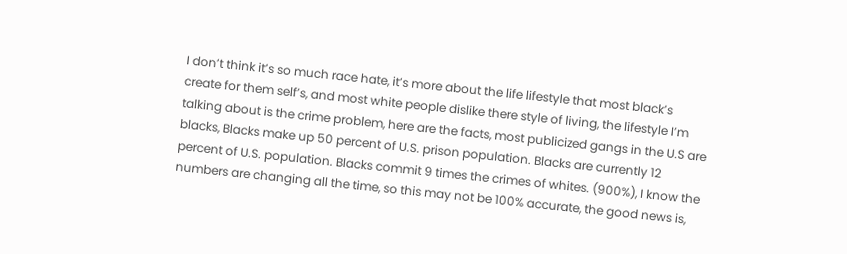I don’t think it’s so much race hate, it’s more about the life lifestyle that most black’s create for them self’s, and most white people dislike there style of living, the lifestyle I’m talking about is the crime problem, here are the facts, most publicized gangs in the U.S are blacks, Blacks make up 50 percent of U.S. prison population. Blacks are currently 12 percent of U.S. population. Blacks commit 9 times the crimes of whites. (900%), I know the numbers are changing all the time, so this may not be 100% accurate, the good news is,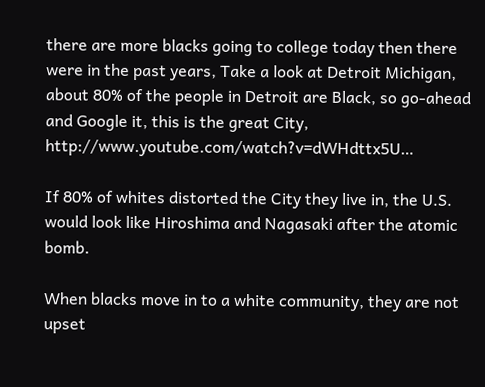there are more blacks going to college today then there were in the past years, Take a look at Detroit Michigan, about 80% of the people in Detroit are Black, so go-ahead and Google it, this is the great City, http://www.youtube.com/watch?v=dWHdttx5U…

If 80% of whites distorted the City they live in, the U.S. would look like Hiroshima and Nagasaki after the atomic bomb.

When blacks move in to a white community, they are not upset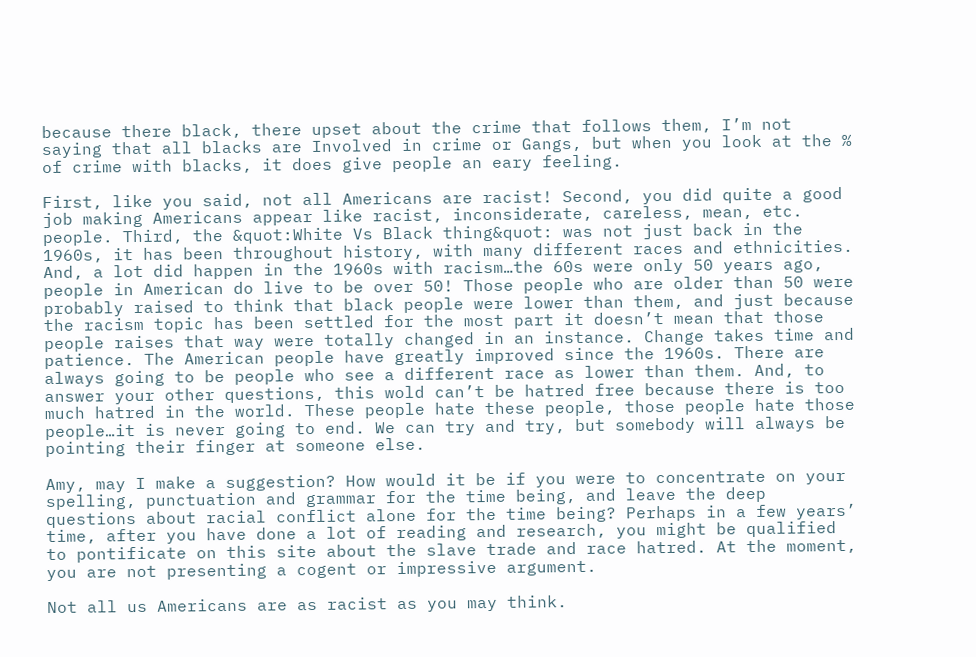because there black, there upset about the crime that follows them, I’m not saying that all blacks are Involved in crime or Gangs, but when you look at the % of crime with blacks, it does give people an eary feeling.

First, like you said, not all Americans are racist! Second, you did quite a good job making Americans appear like racist, inconsiderate, careless, mean, etc. people. Third, the &quot:White Vs Black thing&quot: was not just back in the 1960s, it has been throughout history, with many different races and ethnicities. And, a lot did happen in the 1960s with racism…the 60s were only 50 years ago, people in American do live to be over 50! Those people who are older than 50 were probably raised to think that black people were lower than them, and just because the racism topic has been settled for the most part it doesn’t mean that those people raises that way were totally changed in an instance. Change takes time and patience. The American people have greatly improved since the 1960s. There are always going to be people who see a different race as lower than them. And, to answer your other questions, this wold can’t be hatred free because there is too much hatred in the world. These people hate these people, those people hate those people…it is never going to end. We can try and try, but somebody will always be pointing their finger at someone else.

Amy, may I make a suggestion? How would it be if you were to concentrate on your spelling, punctuation and grammar for the time being, and leave the deep questions about racial conflict alone for the time being? Perhaps in a few years’ time, after you have done a lot of reading and research, you might be qualified to pontificate on this site about the slave trade and race hatred. At the moment, you are not presenting a cogent or impressive argument.

Not all us Americans are as racist as you may think.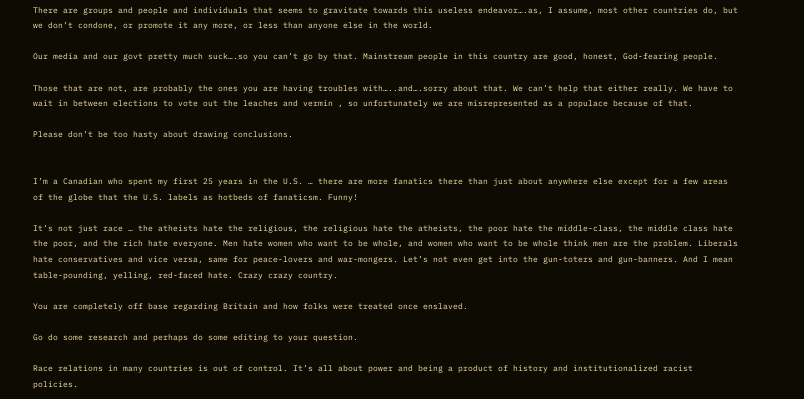There are groups and people and individuals that seems to gravitate towards this useless endeavor….as, I assume, most other countries do, but we don’t condone, or promote it any more, or less than anyone else in the world.

Our media and our govt pretty much suck….so you can’t go by that. Mainstream people in this country are good, honest, God-fearing people.

Those that are not, are probably the ones you are having troubles with…..and….sorry about that. We can’t help that either really. We have to wait in between elections to vote out the leaches and vermin , so unfortunately we are misrepresented as a populace because of that.

Please don’t be too hasty about drawing conclusions.


I’m a Canadian who spent my first 25 years in the U.S. … there are more fanatics there than just about anywhere else except for a few areas of the globe that the U.S. labels as hotbeds of fanaticsm. Funny!

It’s not just race … the atheists hate the religious, the religious hate the atheists, the poor hate the middle-class, the middle class hate the poor, and the rich hate everyone. Men hate women who want to be whole, and women who want to be whole think men are the problem. Liberals hate conservatives and vice versa, same for peace-lovers and war-mongers. Let’s not even get into the gun-toters and gun-banners. And I mean table-pounding, yelling, red-faced hate. Crazy crazy country.

You are completely off base regarding Britain and how folks were treated once enslaved.

Go do some research and perhaps do some editing to your question.

Race relations in many countries is out of control. It’s all about power and being a product of history and institutionalized racist policies.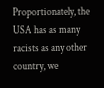Proportionately, the USA has as many racists as any other country, we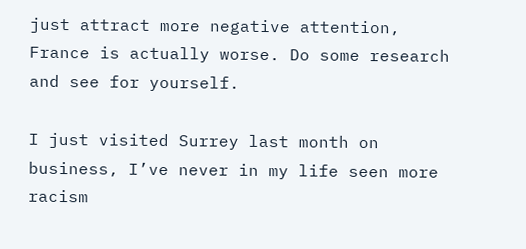just attract more negative attention, France is actually worse. Do some research and see for yourself.

I just visited Surrey last month on business, I’ve never in my life seen more racism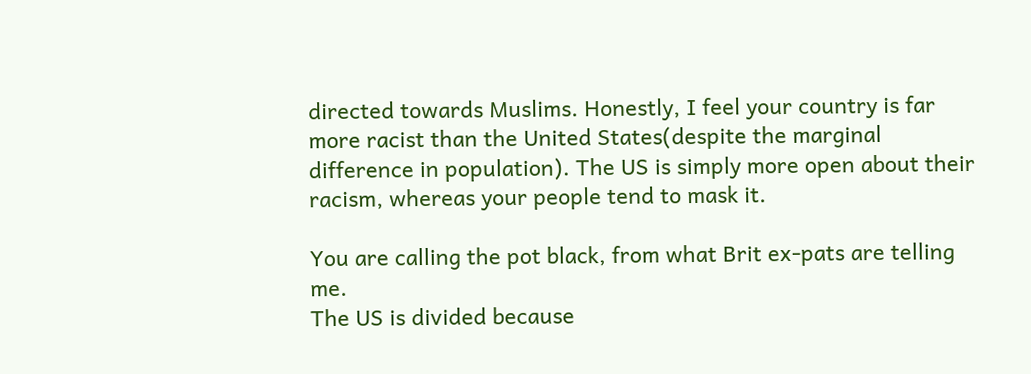directed towards Muslims. Honestly, I feel your country is far more racist than the United States(despite the marginal difference in population). The US is simply more open about their racism, whereas your people tend to mask it.

You are calling the pot black, from what Brit ex-pats are telling me.
The US is divided because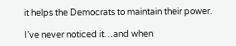it helps the Democrats to maintain their power.

I’ve never noticed it…and when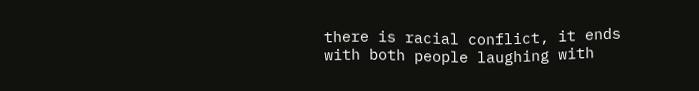there is racial conflict, it ends with both people laughing with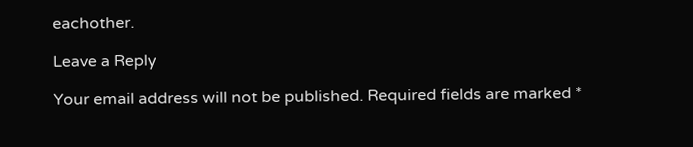eachother.

Leave a Reply

Your email address will not be published. Required fields are marked *